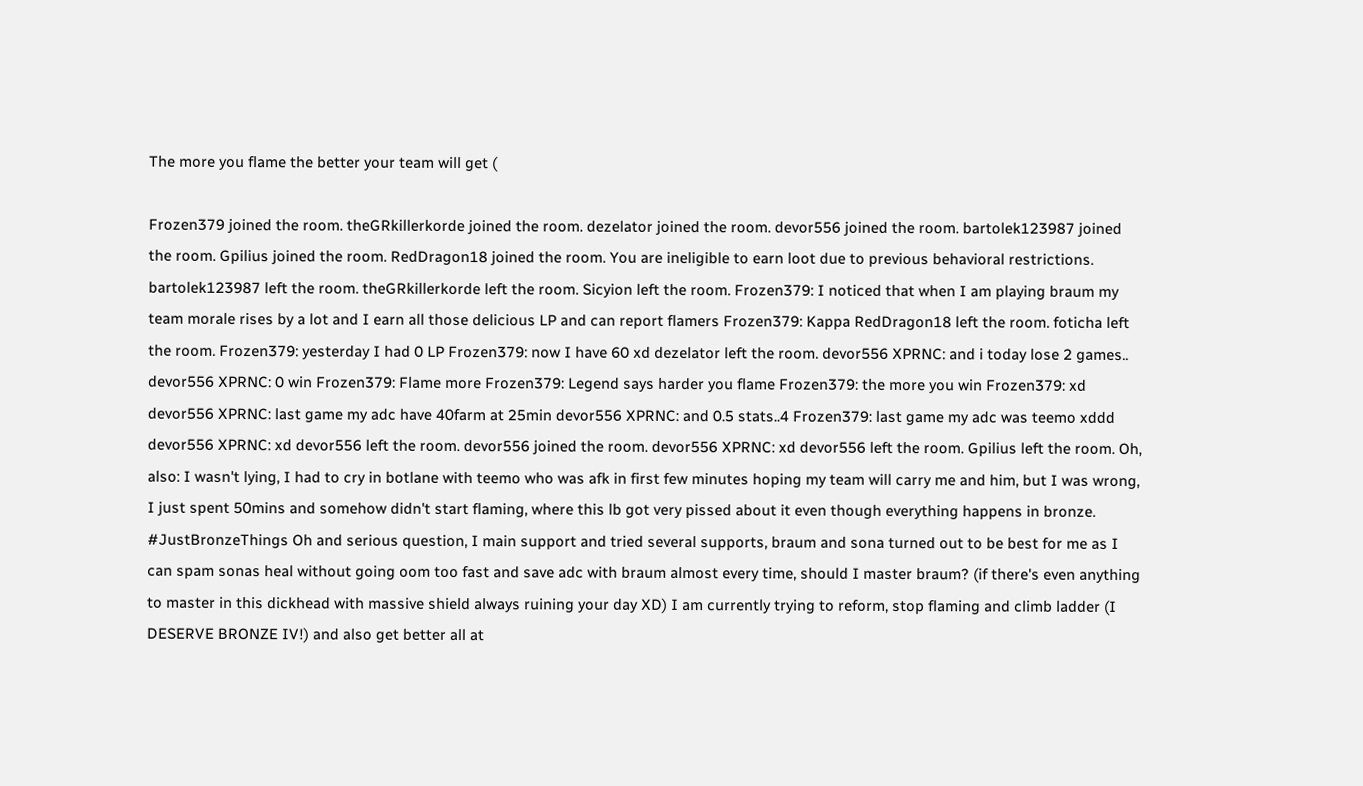The more you flame the better your team will get (

Frozen379 joined the room. theGRkillerkorde joined the room. dezelator joined the room. devor556 joined the room. bartolek123987 joined the room. Gpilius joined the room. RedDragon18 joined the room. You are ineligible to earn loot due to previous behavioral restrictions. bartolek123987 left the room. theGRkillerkorde left the room. Sicyion left the room. Frozen379: I noticed that when I am playing braum my team morale rises by a lot and I earn all those delicious LP and can report flamers Frozen379: Kappa RedDragon18 left the room. foticha left the room. Frozen379: yesterday I had 0 LP Frozen379: now I have 60 xd dezelator left the room. devor556 XPRNC: and i today lose 2 games.. devor556 XPRNC: 0 win Frozen379: Flame more Frozen379: Legend says harder you flame Frozen379: the more you win Frozen379: xd devor556 XPRNC: last game my adc have 40farm at 25min devor556 XPRNC: and 0.5 stats..4 Frozen379: last game my adc was teemo xddd devor556 XPRNC: xd devor556 left the room. devor556 joined the room. devor556 XPRNC: xd devor556 left the room. Gpilius left the room. Oh, also: I wasn't lying, I had to cry in botlane with teemo who was afk in first few minutes hoping my team will carry me and him, but I was wrong, I just spent 50mins and somehow didn't start flaming, where this lb got very pissed about it even though everything happens in bronze. #JustBronzeThings Oh and serious question, I main support and tried several supports, braum and sona turned out to be best for me as I can spam sonas heal without going oom too fast and save adc with braum almost every time, should I master braum? (if there's even anything to master in this dickhead with massive shield always ruining your day XD) I am currently trying to reform, stop flaming and climb ladder (I DESERVE BRONZE IV!) and also get better all at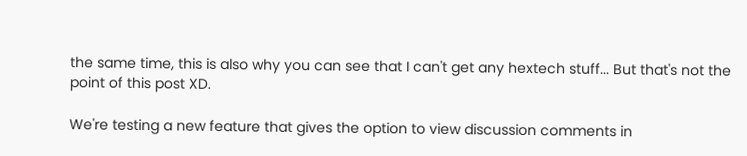the same time, this is also why you can see that I can't get any hextech stuff... But that's not the point of this post XD.

We're testing a new feature that gives the option to view discussion comments in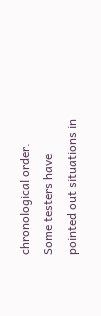chronological order. Some testers have pointed out situations in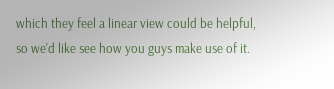which they feel a linear view could be helpful, so we'd like see how you guys make use of it.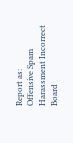Report as:
Offensive Spam Harassment Incorrect Board